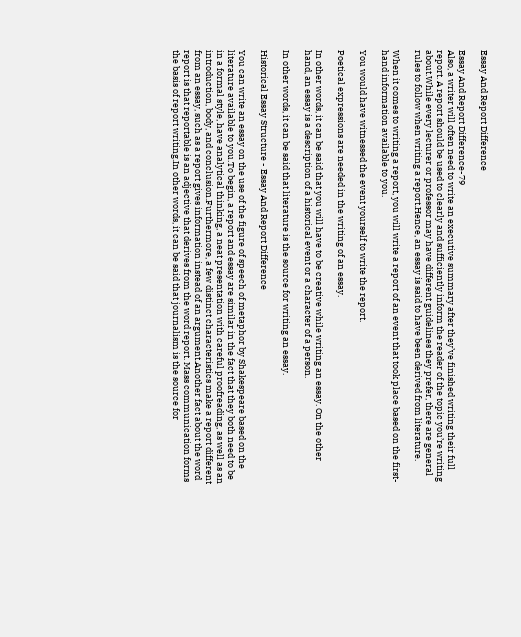Essay And Report Difference

Essay And Report Difference-79
Also, a writer will often need to write an executive summary after they’ve finished writing their full report. A report should be used to clearly and sufficiently inform the reader of the topic you’re writing about.While every lecturer or professor may have different guidelines they prefer, there are general rules to follow when writing a report.Hence, an essay is said to have been derived from literature.

When it comes to writing a report, you will write a report of an event that took place based on the first-hand information available to you.

You would have witnessed the event yourself to write the report.

Poetical expressions are needed in the writing of an essay.

In other words, it can be said that you will have to be creative while writing an essay. On the other hand, an essay is a description of a historical event or a character of a person.

In other words, it can be said that literature is the source for writing an essay.

Historical Essay Structure - Essay And Report Difference

You can write an essay on the use of the figure of speech of metaphor by Shakespeare based on the literature available to you.To begin, a report and essay are similar in the fact that they both need to be in a formal style, have analytical thinking, a neat presentation with careful proofreading, as well as an introduction, body, and conclusion.Furthermore, a few distinct characteristics make a report different from an essay, such as a report gives information instead of an argument.Another fact about the word report is that reportable is an adjective that derives from the word report. Mass communication forms the basis of report writing.In other words, it can be said that journalism is the source for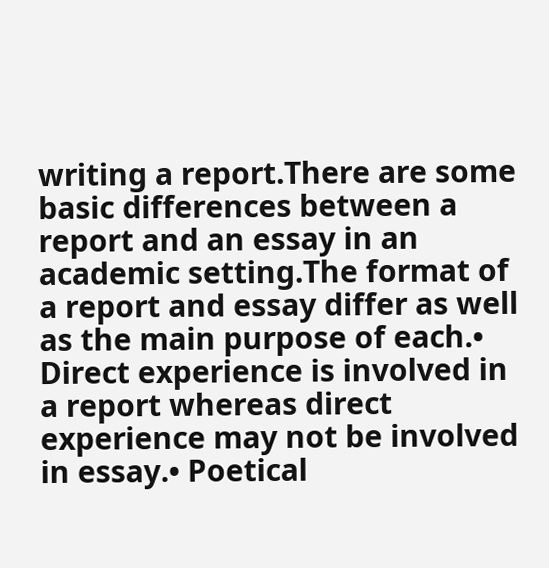writing a report.There are some basic differences between a report and an essay in an academic setting.The format of a report and essay differ as well as the main purpose of each.• Direct experience is involved in a report whereas direct experience may not be involved in essay.• Poetical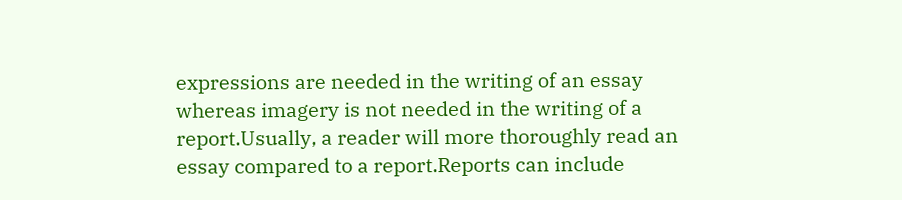expressions are needed in the writing of an essay whereas imagery is not needed in the writing of a report.Usually, a reader will more thoroughly read an essay compared to a report.Reports can include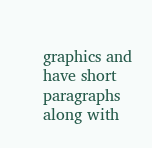graphics and have short paragraphs along with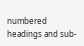numbered headings and sub-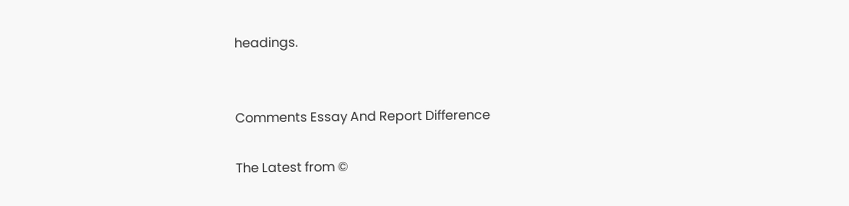headings.


Comments Essay And Report Difference

The Latest from ©